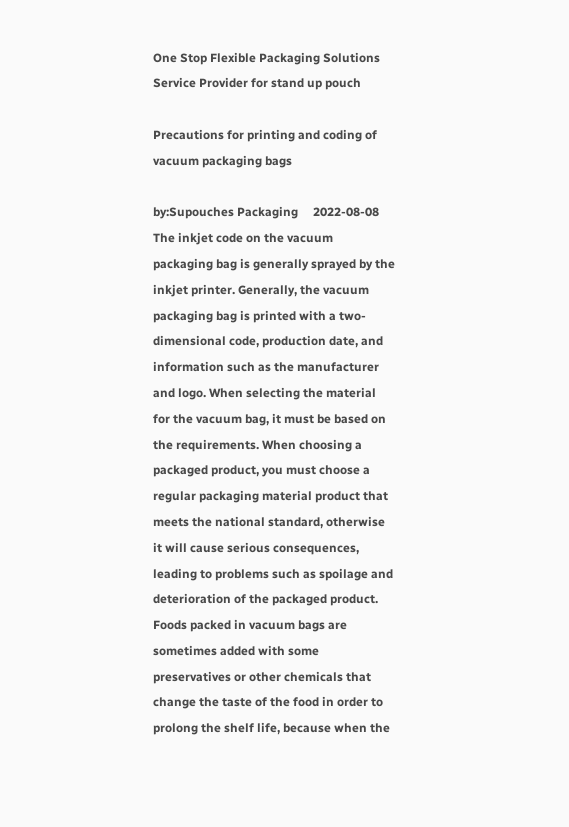One Stop Flexible Packaging Solutions Service Provider for stand up pouch

Precautions for printing and coding of vacuum packaging bags

by:Supouches Packaging     2022-08-08
The inkjet code on the vacuum packaging bag is generally sprayed by the inkjet printer. Generally, the vacuum packaging bag is printed with a two-dimensional code, production date, and information such as the manufacturer and logo. When selecting the material for the vacuum bag, it must be based on the requirements. When choosing a packaged product, you must choose a regular packaging material product that meets the national standard, otherwise it will cause serious consequences, leading to problems such as spoilage and deterioration of the packaged product. Foods packed in vacuum bags are sometimes added with some preservatives or other chemicals that change the taste of the food in order to prolong the shelf life, because when the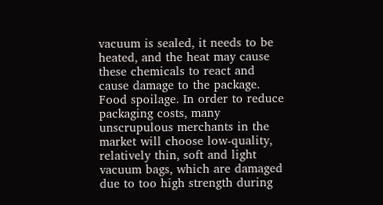vacuum is sealed, it needs to be heated, and the heat may cause these chemicals to react and cause damage to the package. Food spoilage. In order to reduce packaging costs, many unscrupulous merchants in the market will choose low-quality, relatively thin, soft and light vacuum bags, which are damaged due to too high strength during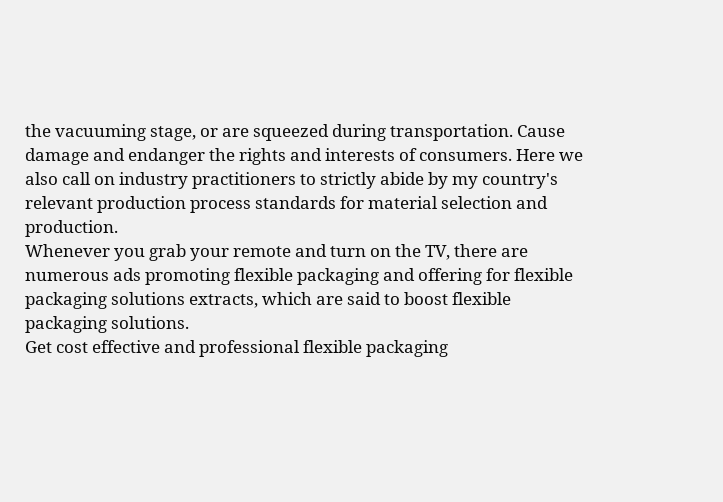the vacuuming stage, or are squeezed during transportation. Cause damage and endanger the rights and interests of consumers. Here we also call on industry practitioners to strictly abide by my country's relevant production process standards for material selection and production.
Whenever you grab your remote and turn on the TV, there are numerous ads promoting flexible packaging and offering for flexible packaging solutions extracts, which are said to boost flexible packaging solutions.
Get cost effective and professional flexible packaging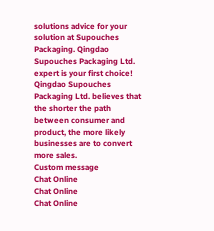solutions advice for your solution at Supouches Packaging. Qingdao Supouches Packaging Ltd. expert is your first choice!
Qingdao Supouches Packaging Ltd. believes that the shorter the path between consumer and product, the more likely businesses are to convert more sales.
Custom message
Chat Online
Chat Online
Chat Online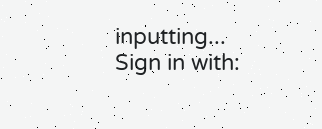inputting...
Sign in with: